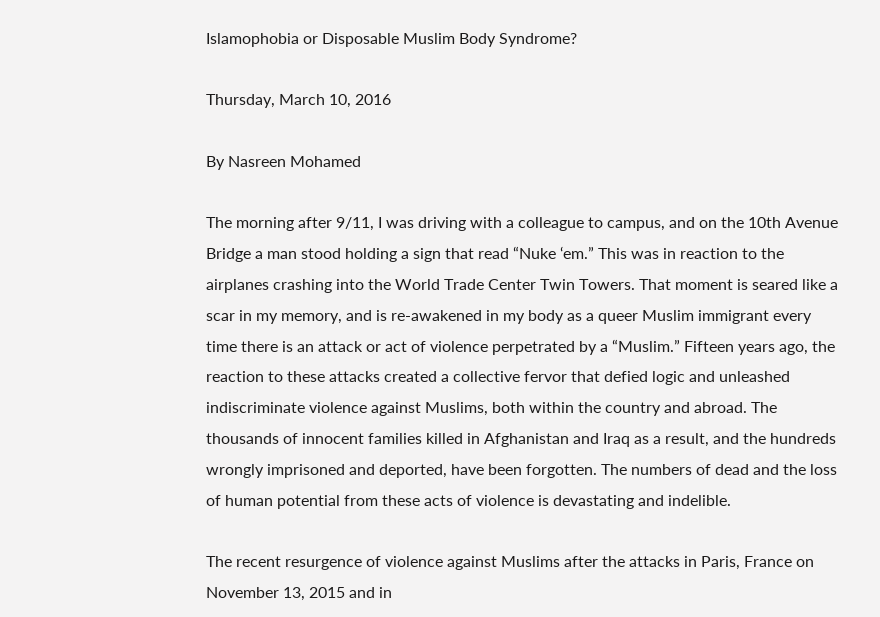Islamophobia or Disposable Muslim Body Syndrome?

Thursday, March 10, 2016

By Nasreen Mohamed

The morning after 9/11, I was driving with a colleague to campus, and on the 10th Avenue Bridge a man stood holding a sign that read “Nuke ‘em.” This was in reaction to the airplanes crashing into the World Trade Center Twin Towers. That moment is seared like a scar in my memory, and is re-awakened in my body as a queer Muslim immigrant every time there is an attack or act of violence perpetrated by a “Muslim.” Fifteen years ago, the reaction to these attacks created a collective fervor that defied logic and unleashed indiscriminate violence against Muslims, both within the country and abroad. The thousands of innocent families killed in Afghanistan and Iraq as a result, and the hundreds wrongly imprisoned and deported, have been forgotten. The numbers of dead and the loss of human potential from these acts of violence is devastating and indelible.

The recent resurgence of violence against Muslims after the attacks in Paris, France on November 13, 2015 and in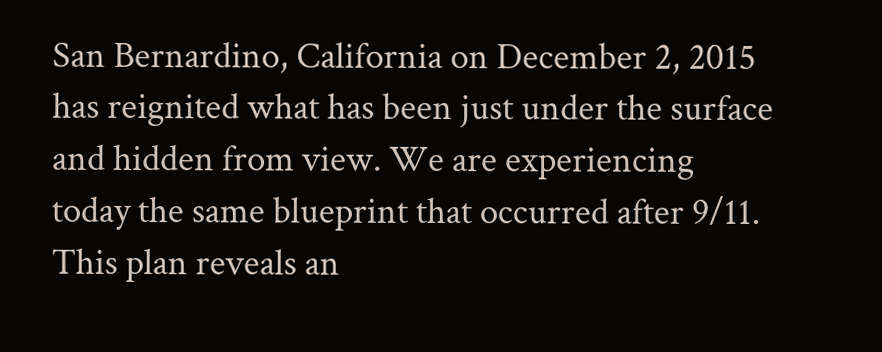San Bernardino, California on December 2, 2015 has reignited what has been just under the surface and hidden from view. We are experiencing today the same blueprint that occurred after 9/11. This plan reveals an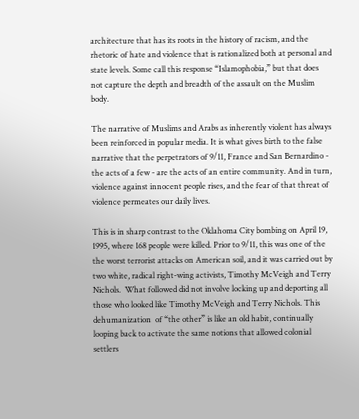architecture that has its roots in the history of racism, and the rhetoric of hate and violence that is rationalized both at personal and state levels. Some call this response “Islamophobia,” but that does not capture the depth and breadth of the assault on the Muslim body.

The narrative of Muslims and Arabs as inherently violent has always been reinforced in popular media. It is what gives birth to the false narrative that the perpetrators of 9/11, France and San Bernardino - the acts of a few - are the acts of an entire community. And in turn, violence against innocent people rises, and the fear of that threat of violence permeates our daily lives.

This is in sharp contrast to the Oklahoma City bombing on April 19, 1995, where 168 people were killed. Prior to 9/11, this was one of the the worst terrorist attacks on American soil, and it was carried out by two white, radical right-wing activists, Timothy McVeigh and Terry Nichols.  What followed did not involve locking up and deporting all those who looked like Timothy McVeigh and Terry Nichols. This dehumanization  of “the other” is like an old habit, continually looping back to activate the same notions that allowed colonial settlers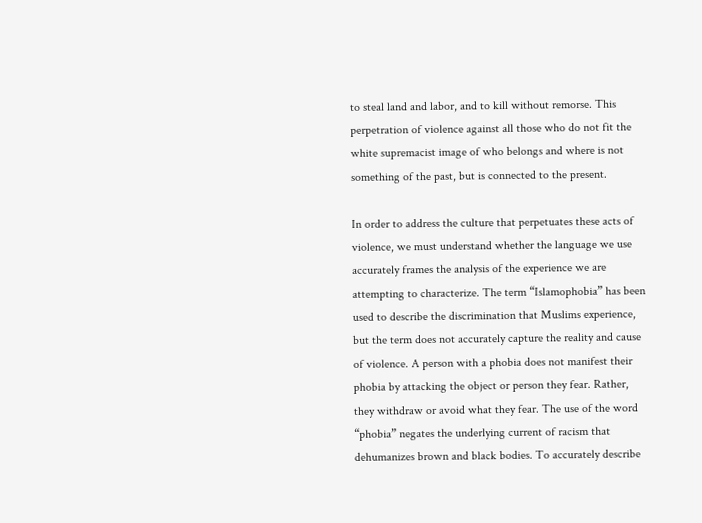to steal land and labor, and to kill without remorse. This perpetration of violence against all those who do not fit the white supremacist image of who belongs and where is not something of the past, but is connected to the present.

In order to address the culture that perpetuates these acts of violence, we must understand whether the language we use accurately frames the analysis of the experience we are attempting to characterize. The term “Islamophobia” has been used to describe the discrimination that Muslims experience, but the term does not accurately capture the reality and cause of violence. A person with a phobia does not manifest their phobia by attacking the object or person they fear. Rather, they withdraw or avoid what they fear. The use of the word “phobia” negates the underlying current of racism that dehumanizes brown and black bodies. To accurately describe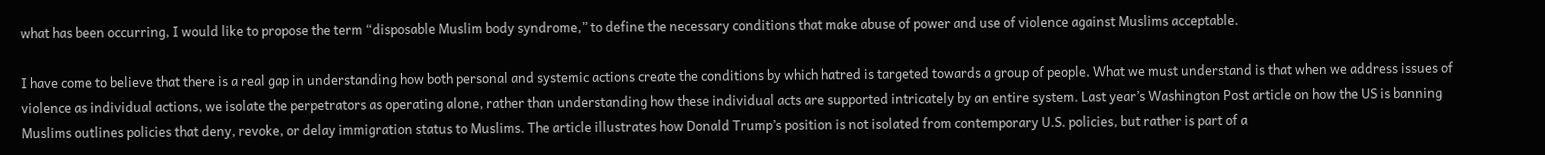what has been occurring, I would like to propose the term “disposable Muslim body syndrome,” to define the necessary conditions that make abuse of power and use of violence against Muslims acceptable.

I have come to believe that there is a real gap in understanding how both personal and systemic actions create the conditions by which hatred is targeted towards a group of people. What we must understand is that when we address issues of violence as individual actions, we isolate the perpetrators as operating alone, rather than understanding how these individual acts are supported intricately by an entire system. Last year’s Washington Post article on how the US is banning Muslims outlines policies that deny, revoke, or delay immigration status to Muslims. The article illustrates how Donald Trump’s position is not isolated from contemporary U.S. policies, but rather is part of a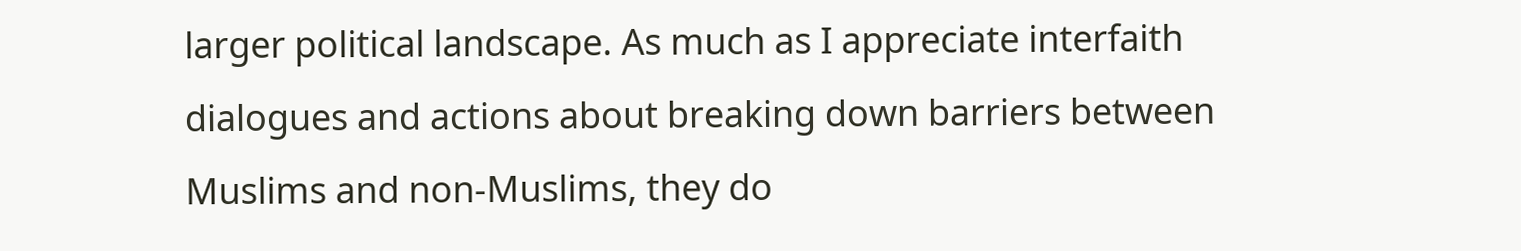larger political landscape. As much as I appreciate interfaith dialogues and actions about breaking down barriers between Muslims and non-Muslims, they do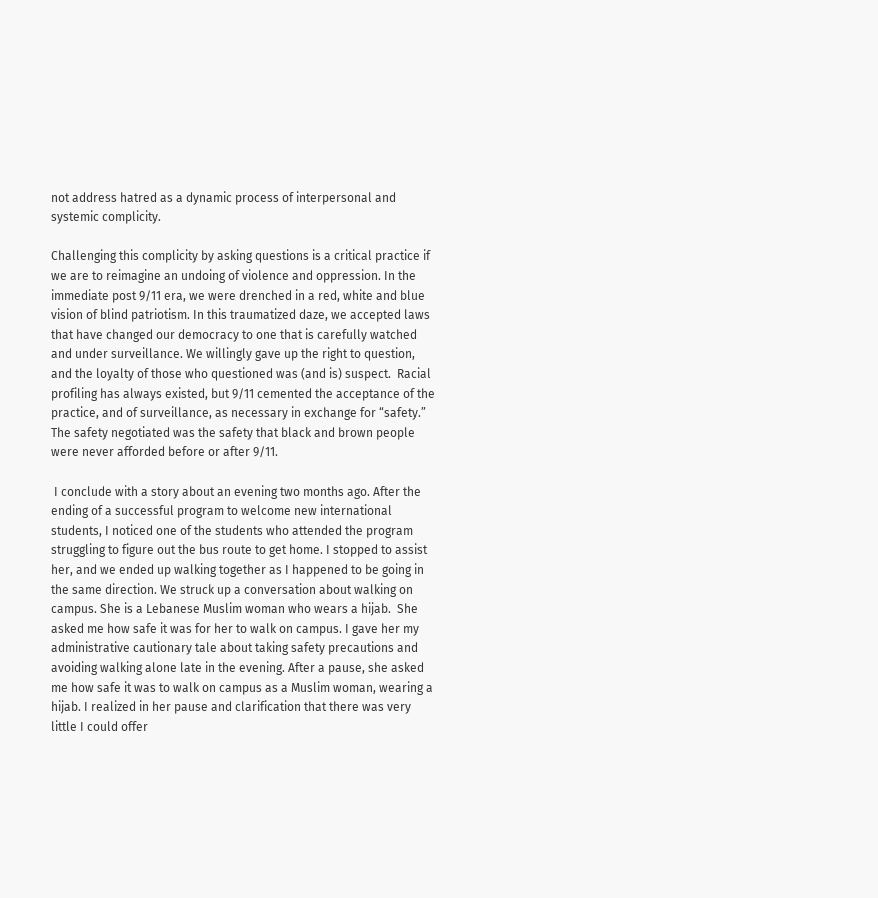not address hatred as a dynamic process of interpersonal and systemic complicity.

Challenging this complicity by asking questions is a critical practice if we are to reimagine an undoing of violence and oppression. In the immediate post 9/11 era, we were drenched in a red, white and blue vision of blind patriotism. In this traumatized daze, we accepted laws that have changed our democracy to one that is carefully watched and under surveillance. We willingly gave up the right to question, and the loyalty of those who questioned was (and is) suspect.  Racial profiling has always existed, but 9/11 cemented the acceptance of the practice, and of surveillance, as necessary in exchange for “safety.” The safety negotiated was the safety that black and brown people were never afforded before or after 9/11.

 I conclude with a story about an evening two months ago. After the ending of a successful program to welcome new international students, I noticed one of the students who attended the program struggling to figure out the bus route to get home. I stopped to assist her, and we ended up walking together as I happened to be going in the same direction. We struck up a conversation about walking on campus. She is a Lebanese Muslim woman who wears a hijab.  She asked me how safe it was for her to walk on campus. I gave her my administrative cautionary tale about taking safety precautions and avoiding walking alone late in the evening. After a pause, she asked me how safe it was to walk on campus as a Muslim woman, wearing a hijab. I realized in her pause and clarification that there was very little I could offer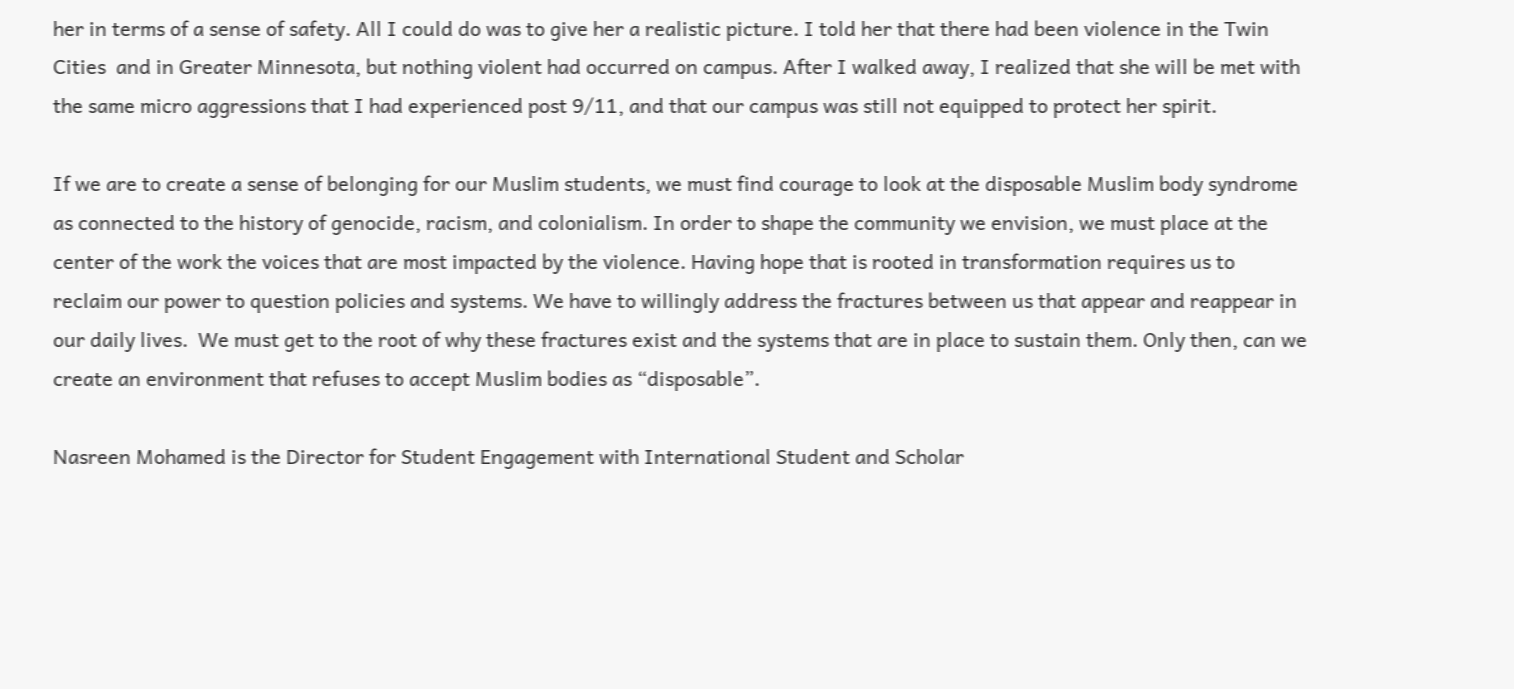her in terms of a sense of safety. All I could do was to give her a realistic picture. I told her that there had been violence in the Twin Cities  and in Greater Minnesota, but nothing violent had occurred on campus. After I walked away, I realized that she will be met with the same micro aggressions that I had experienced post 9/11, and that our campus was still not equipped to protect her spirit.

If we are to create a sense of belonging for our Muslim students, we must find courage to look at the disposable Muslim body syndrome as connected to the history of genocide, racism, and colonialism. In order to shape the community we envision, we must place at the center of the work the voices that are most impacted by the violence. Having hope that is rooted in transformation requires us to reclaim our power to question policies and systems. We have to willingly address the fractures between us that appear and reappear in our daily lives.  We must get to the root of why these fractures exist and the systems that are in place to sustain them. Only then, can we create an environment that refuses to accept Muslim bodies as “disposable”.

Nasreen Mohamed is the Director for Student Engagement with International Student and Scholar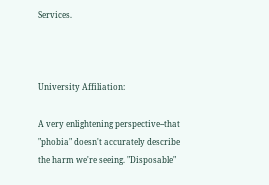Services.



University Affiliation:

A very enlightening perspective--that "phobia" doesn't accurately describe the harm we're seeing. "Disposable"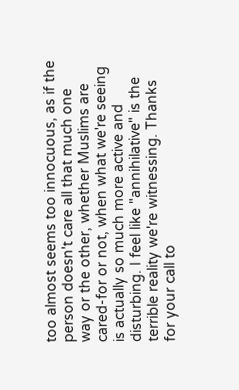too almost seems too innocuous, as if the person doesn't care all that much one way or the other, whether Muslims are cared-for or not, when what we're seeing is actually so much more active and disturbing. I feel like "annihilative" is the terrible reality we're witnessing. Thanks for your call to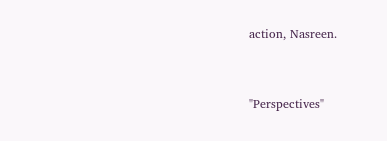action, Nasreen.


"Perspectives"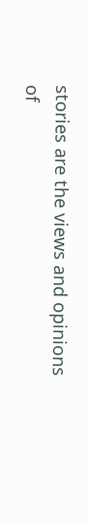stories are the views and opinions of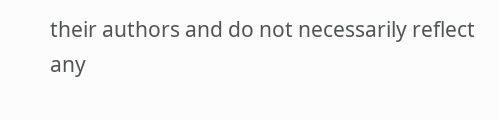their authors and do not necessarily reflect any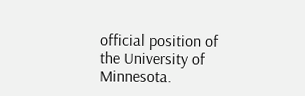official position of the University of Minnesota.